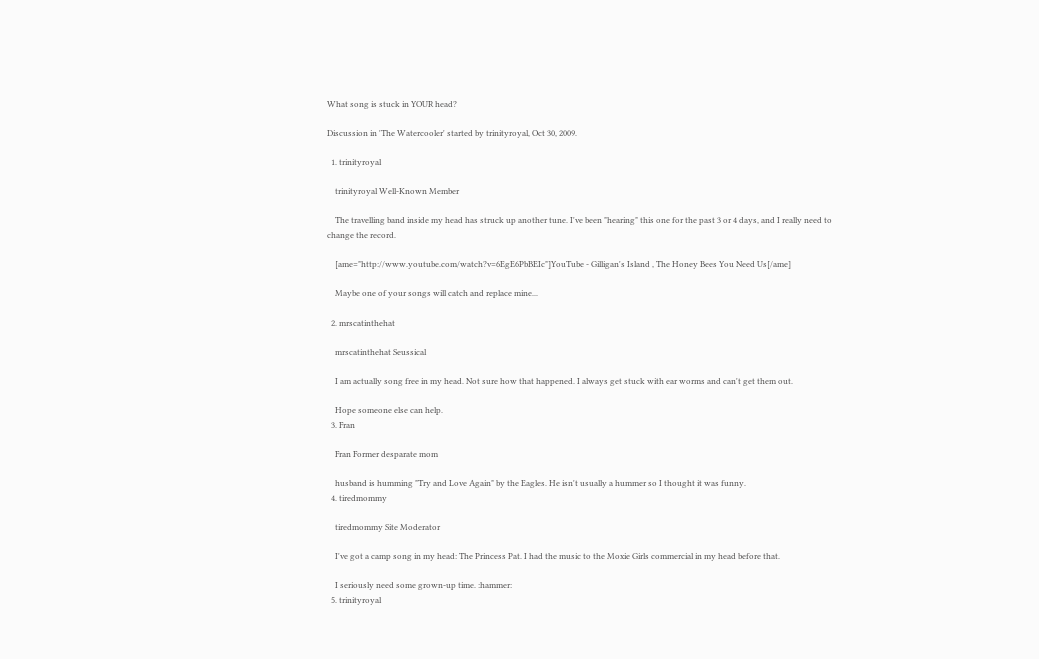What song is stuck in YOUR head?

Discussion in 'The Watercooler' started by trinityroyal, Oct 30, 2009.

  1. trinityroyal

    trinityroyal Well-Known Member

    The travelling band inside my head has struck up another tune. I've been "hearing" this one for the past 3 or 4 days, and I really need to change the record.

    [ame="http://www.youtube.com/watch?v=6EgE6PbBEIc"]YouTube - Gilligan's Island , The Honey Bees You Need Us[/ame]

    Maybe one of your songs will catch and replace mine...

  2. mrscatinthehat

    mrscatinthehat Seussical

    I am actually song free in my head. Not sure how that happened. I always get stuck with ear worms and can't get them out.

    Hope someone else can help.
  3. Fran

    Fran Former desparate mom

    husband is humming "Try and Love Again" by the Eagles. He isn't usually a hummer so I thought it was funny.
  4. tiredmommy

    tiredmommy Site Moderator

    I've got a camp song in my head: The Princess Pat. I had the music to the Moxie Girls commercial in my head before that.

    I seriously need some grown-up time. :hammer:
  5. trinityroyal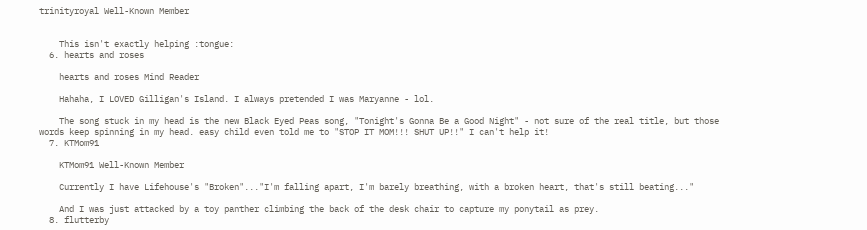trinityroyal Well-Known Member


    This isn't exactly helping :tongue:
  6. hearts and roses

    hearts and roses Mind Reader

    Hahaha, I LOVED Gilligan's Island. I always pretended I was Maryanne - lol.

    The song stuck in my head is the new Black Eyed Peas song, "Tonight's Gonna Be a Good Night" - not sure of the real title, but those words keep spinning in my head. easy child even told me to "STOP IT MOM!!! SHUT UP!!" I can't help it!
  7. KTMom91

    KTMom91 Well-Known Member

    Currently I have Lifehouse's "Broken"..."I'm falling apart, I'm barely breathing, with a broken heart, that's still beating..."

    And I was just attacked by a toy panther climbing the back of the desk chair to capture my ponytail as prey.
  8. flutterby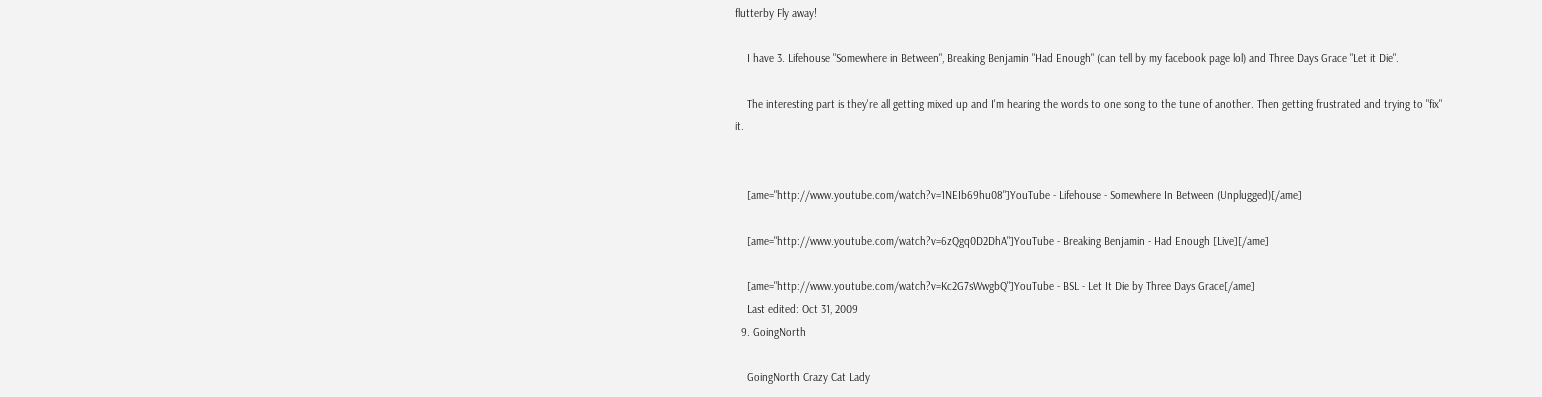flutterby Fly away!

    I have 3. Lifehouse "Somewhere in Between", Breaking Benjamin "Had Enough" (can tell by my facebook page lol) and Three Days Grace "Let it Die".

    The interesting part is they're all getting mixed up and I'm hearing the words to one song to the tune of another. Then getting frustrated and trying to "fix" it.


    [ame="http://www.youtube.com/watch?v=1NEIb69hu08"]YouTube - Lifehouse - Somewhere In Between (Unplugged)[/ame]

    [ame="http://www.youtube.com/watch?v=6zQgq0D2DhA"]YouTube - Breaking Benjamin - Had Enough [Live][/ame]

    [ame="http://www.youtube.com/watch?v=Kc2G7sWwgbQ"]YouTube - BSL - Let It Die by Three Days Grace[/ame]
    Last edited: Oct 31, 2009
  9. GoingNorth

    GoingNorth Crazy Cat Lady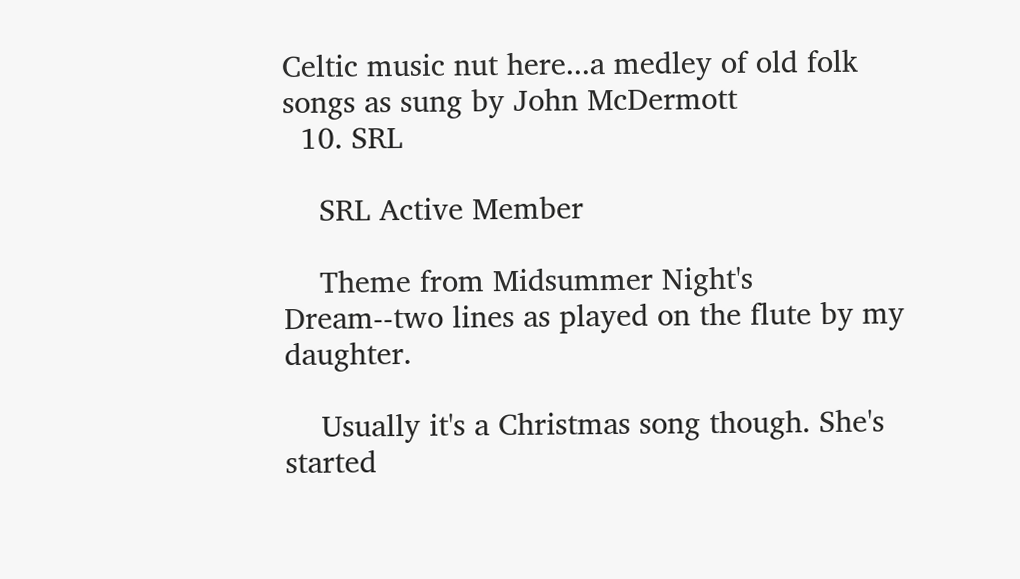Celtic music nut here...a medley of old folk songs as sung by John McDermott
  10. SRL

    SRL Active Member

    Theme from Midsummer Night's Dream--two lines as played on the flute by my daughter.

    Usually it's a Christmas song though. She's started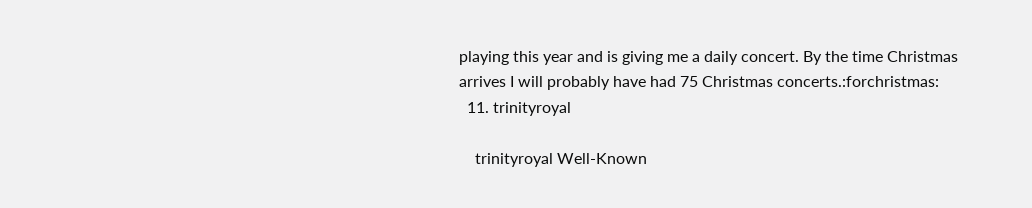playing this year and is giving me a daily concert. By the time Christmas arrives I will probably have had 75 Christmas concerts.:forchristmas:
  11. trinityroyal

    trinityroyal Well-Known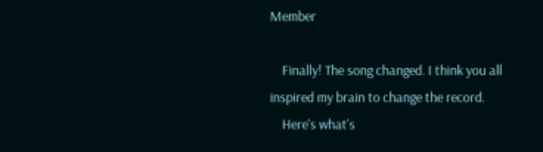Member

    Finally! The song changed. I think you all inspired my brain to change the record.
    Here's what's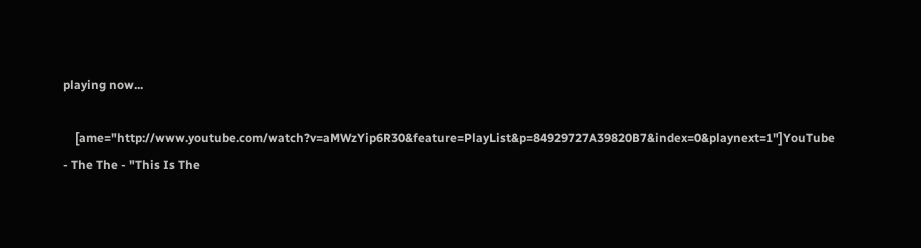playing now...

    [ame="http://www.youtube.com/watch?v=aMWzYip6R30&feature=PlayList&p=84929727A39820B7&index=0&playnext=1"]YouTube - The The - "This Is The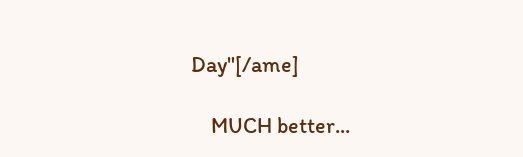Day"[/ame]

    MUCH better...